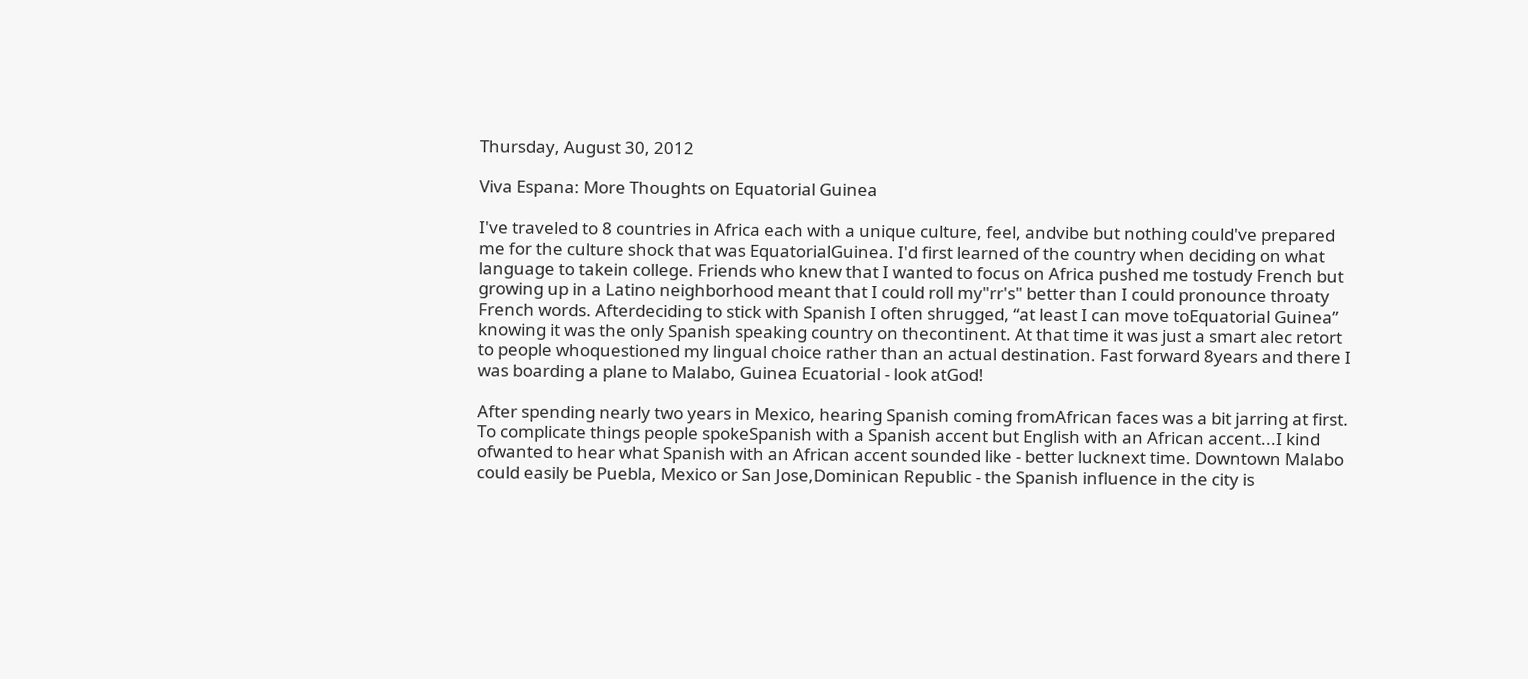Thursday, August 30, 2012

Viva Espana: More Thoughts on Equatorial Guinea

I've traveled to 8 countries in Africa each with a unique culture, feel, andvibe but nothing could've prepared me for the culture shock that was EquatorialGuinea. I'd first learned of the country when deciding on what language to takein college. Friends who knew that I wanted to focus on Africa pushed me tostudy French but growing up in a Latino neighborhood meant that I could roll my"rr's" better than I could pronounce throaty French words. Afterdeciding to stick with Spanish I often shrugged, “at least I can move toEquatorial Guinea” knowing it was the only Spanish speaking country on thecontinent. At that time it was just a smart alec retort to people whoquestioned my lingual choice rather than an actual destination. Fast forward 8years and there I was boarding a plane to Malabo, Guinea Ecuatorial - look atGod!

After spending nearly two years in Mexico, hearing Spanish coming fromAfrican faces was a bit jarring at first. To complicate things people spokeSpanish with a Spanish accent but English with an African accent...I kind ofwanted to hear what Spanish with an African accent sounded like - better lucknext time. Downtown Malabo could easily be Puebla, Mexico or San Jose,Dominican Republic - the Spanish influence in the city is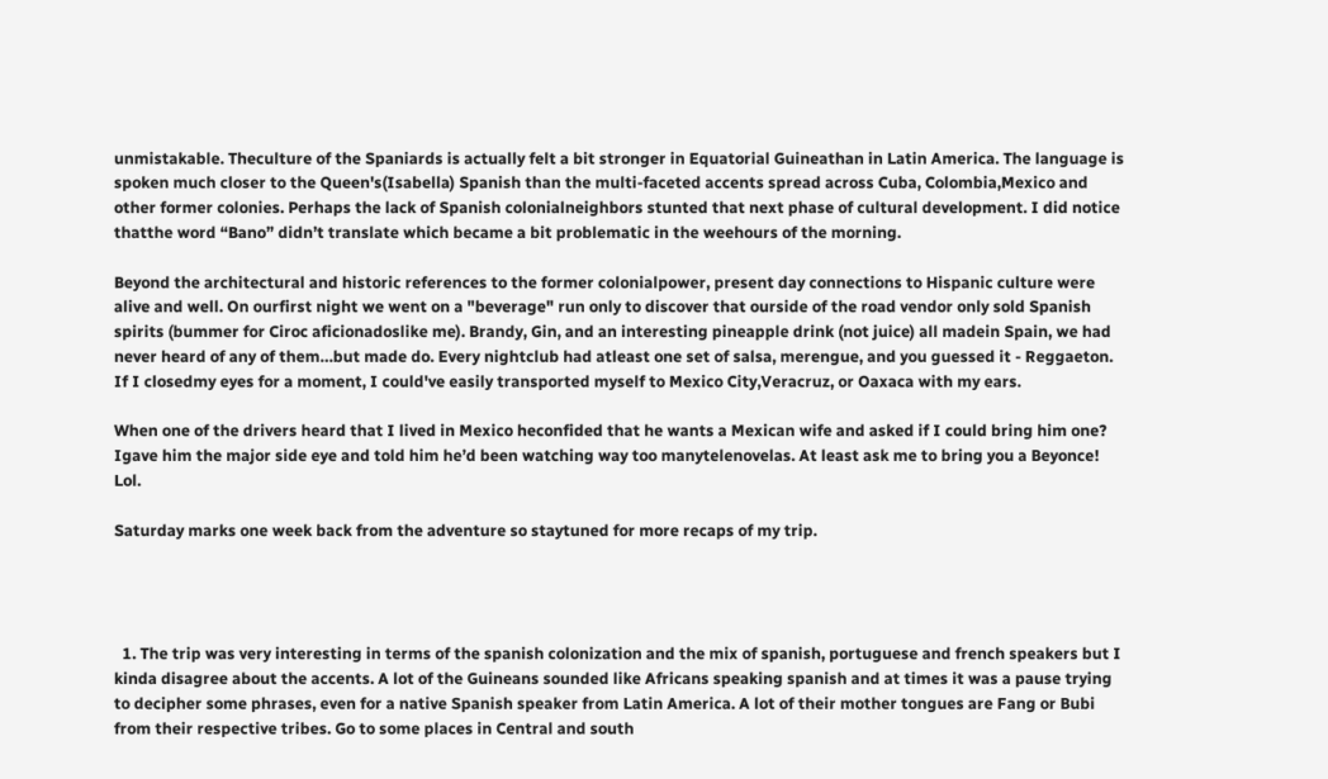unmistakable. Theculture of the Spaniards is actually felt a bit stronger in Equatorial Guineathan in Latin America. The language is spoken much closer to the Queen's(Isabella) Spanish than the multi-faceted accents spread across Cuba, Colombia,Mexico and other former colonies. Perhaps the lack of Spanish colonialneighbors stunted that next phase of cultural development. I did notice thatthe word “Bano” didn’t translate which became a bit problematic in the weehours of the morning.

Beyond the architectural and historic references to the former colonialpower, present day connections to Hispanic culture were alive and well. On ourfirst night we went on a "beverage" run only to discover that ourside of the road vendor only sold Spanish spirits (bummer for Ciroc aficionadoslike me). Brandy, Gin, and an interesting pineapple drink (not juice) all madein Spain, we had never heard of any of them…but made do. Every nightclub had atleast one set of salsa, merengue, and you guessed it - Reggaeton. If I closedmy eyes for a moment, I could've easily transported myself to Mexico City,Veracruz, or Oaxaca with my ears.

When one of the drivers heard that I lived in Mexico heconfided that he wants a Mexican wife and asked if I could bring him one? Igave him the major side eye and told him he’d been watching way too manytelenovelas. At least ask me to bring you a Beyonce! Lol.

Saturday marks one week back from the adventure so staytuned for more recaps of my trip.




  1. The trip was very interesting in terms of the spanish colonization and the mix of spanish, portuguese and french speakers but I kinda disagree about the accents. A lot of the Guineans sounded like Africans speaking spanish and at times it was a pause trying to decipher some phrases, even for a native Spanish speaker from Latin America. A lot of their mother tongues are Fang or Bubi from their respective tribes. Go to some places in Central and south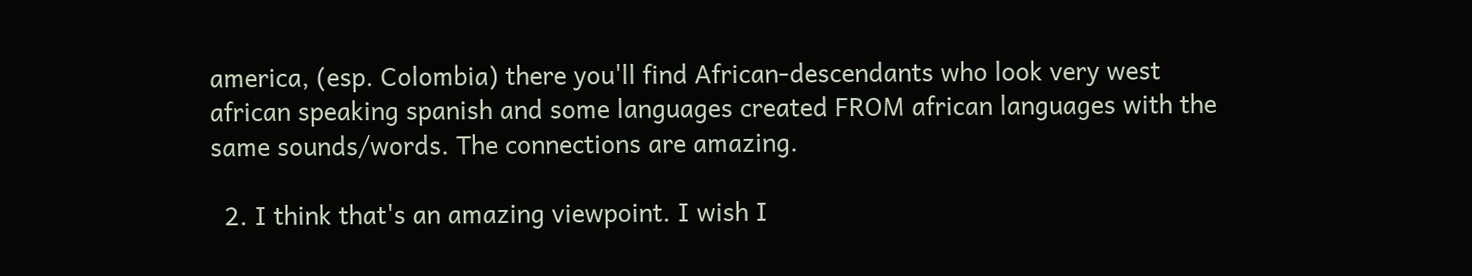america, (esp. Colombia) there you'll find African-descendants who look very west african speaking spanish and some languages created FROM african languages with the same sounds/words. The connections are amazing.

  2. I think that's an amazing viewpoint. I wish I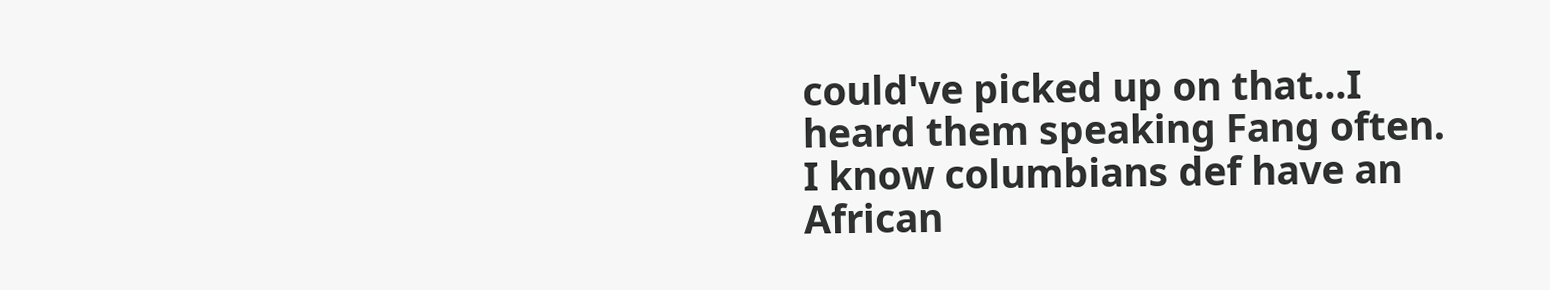could've picked up on that...I heard them speaking Fang often. I know columbians def have an African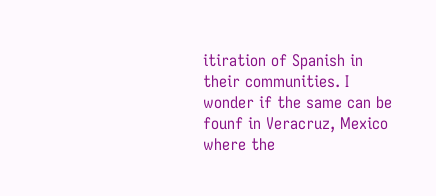itiration of Spanish in their communities. I wonder if the same can be founf in Veracruz, Mexico where the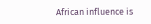African influence is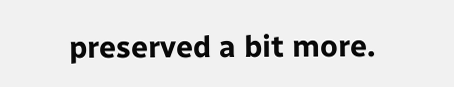preserved a bit more.